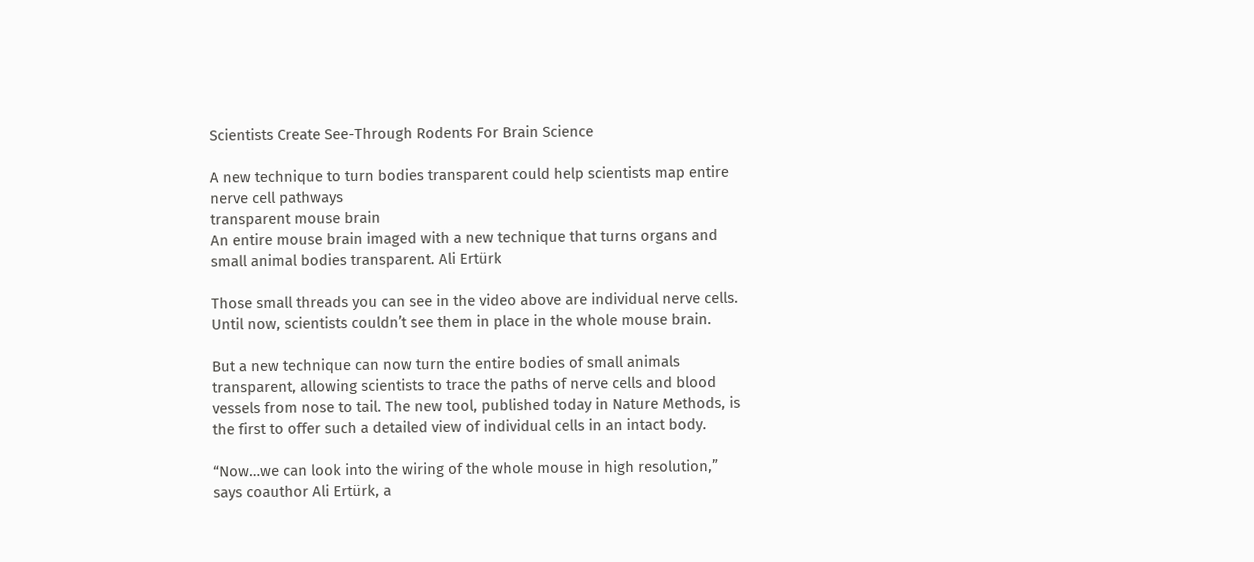Scientists Create See-Through Rodents For Brain Science

A new technique to turn bodies transparent could help scientists map entire nerve cell pathways
transparent mouse brain
An entire mouse brain imaged with a new technique that turns organs and small animal bodies transparent. Ali Ertürk

Those small threads you can see in the video above are individual nerve cells. Until now, scientists couldn’t see them in place in the whole mouse brain.

But a new technique can now turn the entire bodies of small animals transparent, allowing scientists to trace the paths of nerve cells and blood vessels from nose to tail. The new tool, published today in Nature Methods, is the first to offer such a detailed view of individual cells in an intact body.

“Now…we can look into the wiring of the whole mouse in high resolution,” says coauthor Ali Ertürk, a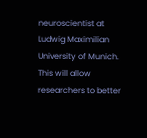neuroscientist at Ludwig Maximilian University of Munich. This will allow researchers to better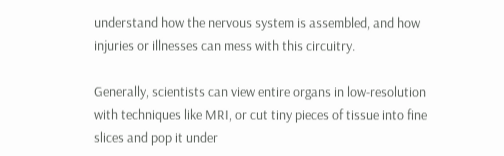understand how the nervous system is assembled, and how injuries or illnesses can mess with this circuitry.

Generally, scientists can view entire organs in low-resolution with techniques like MRI, or cut tiny pieces of tissue into fine slices and pop it under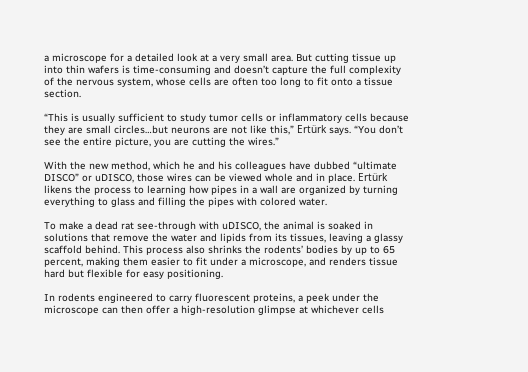a microscope for a detailed look at a very small area. But cutting tissue up into thin wafers is time-consuming and doesn’t capture the full complexity of the nervous system, whose cells are often too long to fit onto a tissue section.

“This is usually sufficient to study tumor cells or inflammatory cells because they are small circles…but neurons are not like this,” Ertürk says. “You don’t see the entire picture, you are cutting the wires.”

With the new method, which he and his colleagues have dubbed “ultimate DISCO” or uDISCO, those wires can be viewed whole and in place. Ertürk likens the process to learning how pipes in a wall are organized by turning everything to glass and filling the pipes with colored water.

To make a dead rat see-through with uDISCO, the animal is soaked in solutions that remove the water and lipids from its tissues, leaving a glassy scaffold behind. This process also shrinks the rodents’ bodies by up to 65 percent, making them easier to fit under a microscope, and renders tissue hard but flexible for easy positioning.

In rodents engineered to carry fluorescent proteins, a peek under the microscope can then offer a high-resolution glimpse at whichever cells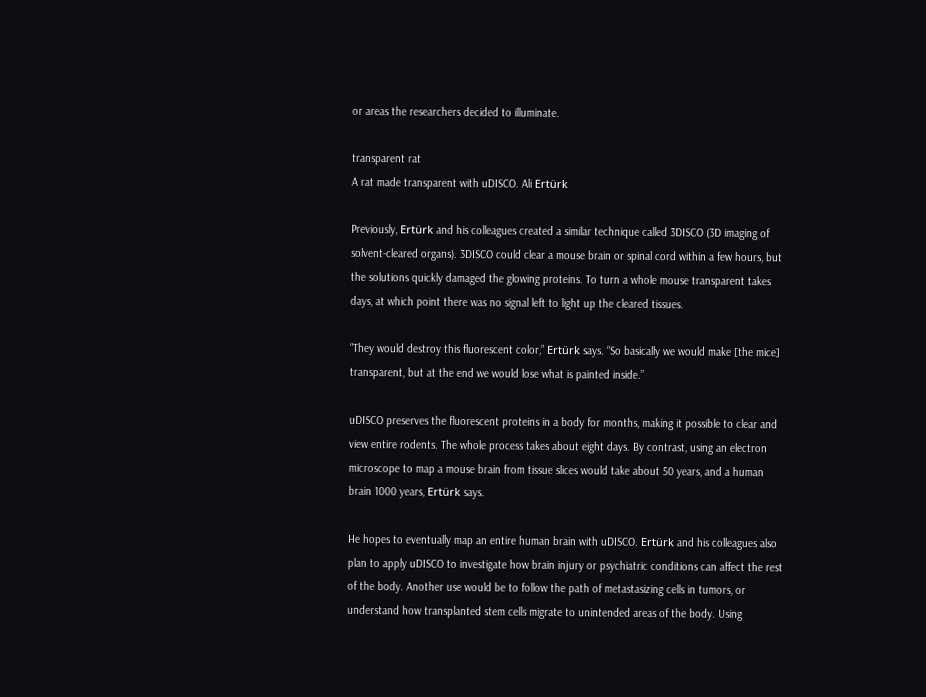or areas the researchers decided to illuminate.

transparent rat
A rat made transparent with uDISCO. Ali Ertürk

Previously, Ertürk and his colleagues created a similar technique called 3DISCO (3D imaging of solvent-cleared organs). 3DISCO could clear a mouse brain or spinal cord within a few hours, but the solutions quickly damaged the glowing proteins. To turn a whole mouse transparent takes days, at which point there was no signal left to light up the cleared tissues.

“They would destroy this fluorescent color,” Ertürk says. “So basically we would make [the mice] transparent, but at the end we would lose what is painted inside.”

uDISCO preserves the fluorescent proteins in a body for months, making it possible to clear and view entire rodents. The whole process takes about eight days. By contrast, using an electron microscope to map a mouse brain from tissue slices would take about 50 years, and a human brain 1000 years, Ertürk says.

He hopes to eventually map an entire human brain with uDISCO. Ertürk and his colleagues also plan to apply uDISCO to investigate how brain injury or psychiatric conditions can affect the rest of the body. Another use would be to follow the path of metastasizing cells in tumors, or understand how transplanted stem cells migrate to unintended areas of the body. Using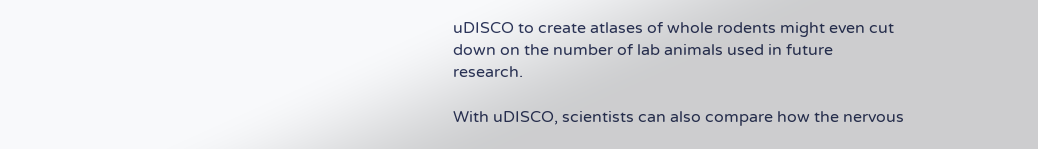uDISCO to create atlases of whole rodents might even cut down on the number of lab animals used in future research.

With uDISCO, scientists can also compare how the nervous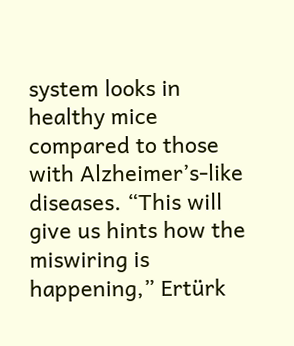system looks in healthy mice compared to those with Alzheimer’s-like diseases. “This will give us hints how the miswiring is happening,” Ertürk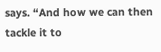says. “And how we can then tackle it to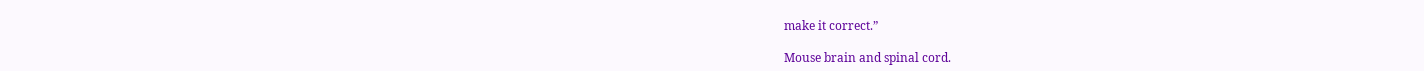make it correct.”

Mouse brain and spinal cord.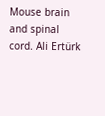Mouse brain and spinal cord. Ali Ertürk